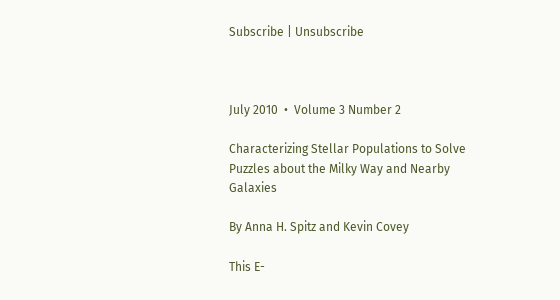Subscribe | Unsubscribe



July 2010  •  Volume 3 Number 2

Characterizing Stellar Populations to Solve Puzzles about the Milky Way and Nearby Galaxies

By Anna H. Spitz and Kevin Covey

This E-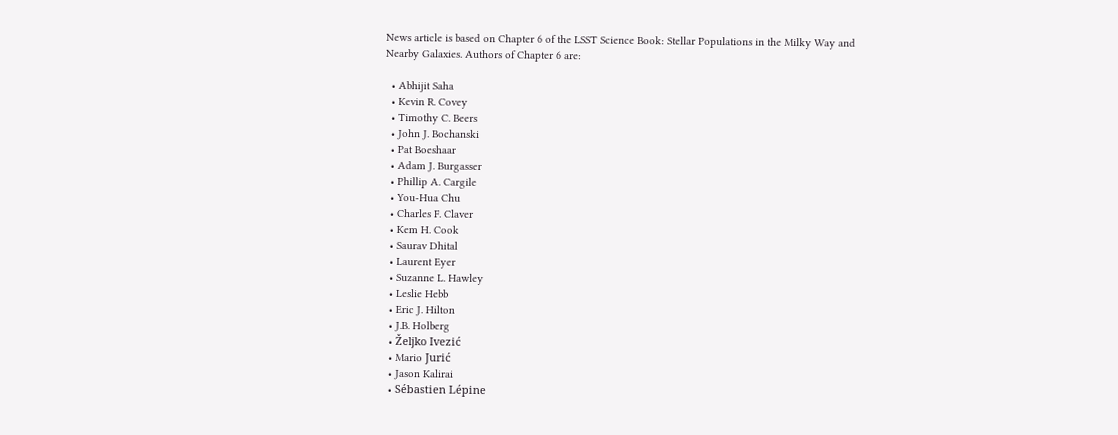News article is based on Chapter 6 of the LSST Science Book: Stellar Populations in the Milky Way and Nearby Galaxies. Authors of Chapter 6 are:

  • Abhijit Saha
  • Kevin R. Covey
  • Timothy C. Beers
  • John J. Bochanski
  • Pat Boeshaar
  • Adam J. Burgasser
  • Phillip A. Cargile
  • You-Hua Chu
  • Charles F. Claver
  • Kem H. Cook
  • Saurav Dhital
  • Laurent Eyer
  • Suzanne L. Hawley
  • Leslie Hebb
  • Eric J. Hilton
  • J.B. Holberg
  • Željko Ivezić
  • Mario Jurić
  • Jason Kalirai
  • Sébastien Lépine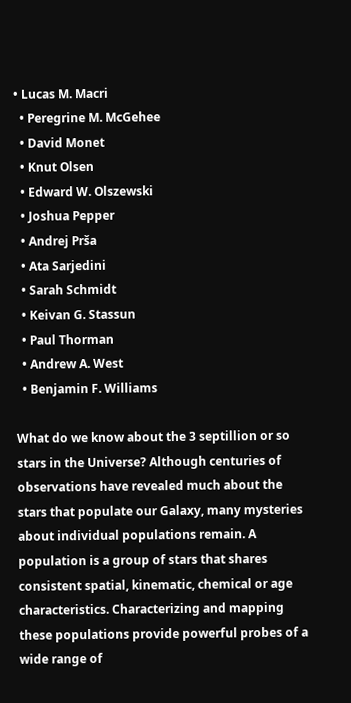• Lucas M. Macri
  • Peregrine M. McGehee
  • David Monet
  • Knut Olsen
  • Edward W. Olszewski
  • Joshua Pepper
  • Andrej Prša
  • Ata Sarjedini
  • Sarah Schmidt
  • Keivan G. Stassun
  • Paul Thorman
  • Andrew A. West
  • Benjamin F. Williams

What do we know about the 3 septillion or so stars in the Universe? Although centuries of observations have revealed much about the stars that populate our Galaxy, many mysteries about individual populations remain. A population is a group of stars that shares consistent spatial, kinematic, chemical or age characteristics. Characterizing and mapping these populations provide powerful probes of a wide range of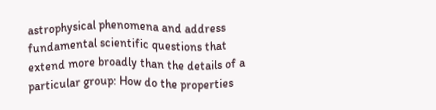astrophysical phenomena and address fundamental scientific questions that extend more broadly than the details of a particular group: How do the properties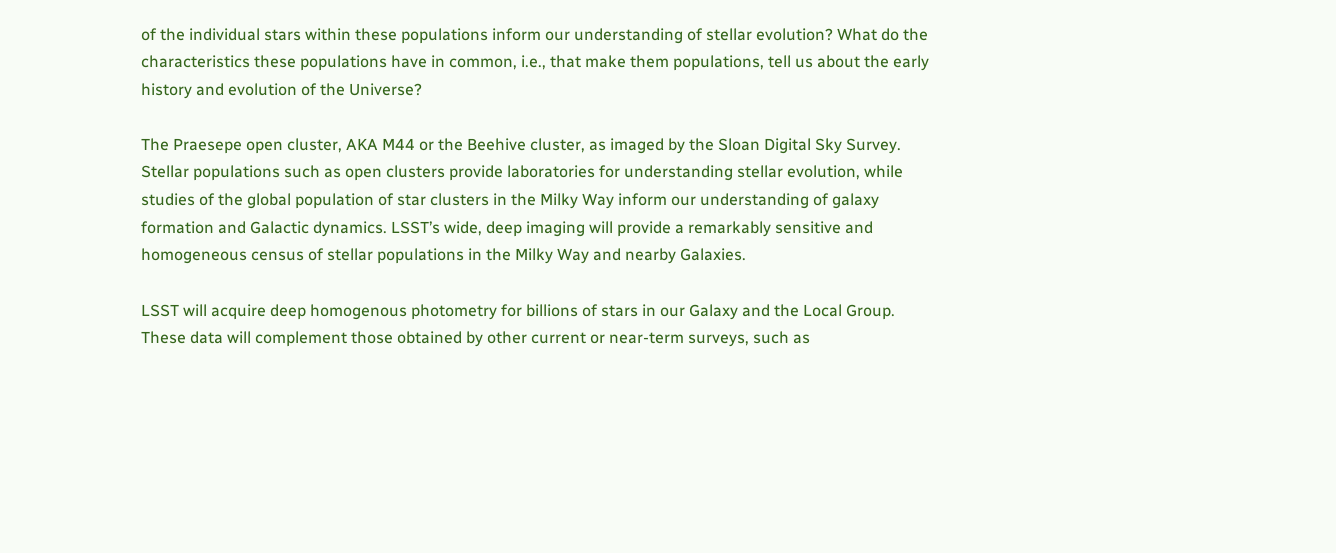of the individual stars within these populations inform our understanding of stellar evolution? What do the characteristics these populations have in common, i.e., that make them populations, tell us about the early history and evolution of the Universe?

The Praesepe open cluster, AKA M44 or the Beehive cluster, as imaged by the Sloan Digital Sky Survey. Stellar populations such as open clusters provide laboratories for understanding stellar evolution, while studies of the global population of star clusters in the Milky Way inform our understanding of galaxy formation and Galactic dynamics. LSST’s wide, deep imaging will provide a remarkably sensitive and homogeneous census of stellar populations in the Milky Way and nearby Galaxies.

LSST will acquire deep homogenous photometry for billions of stars in our Galaxy and the Local Group. These data will complement those obtained by other current or near-term surveys, such as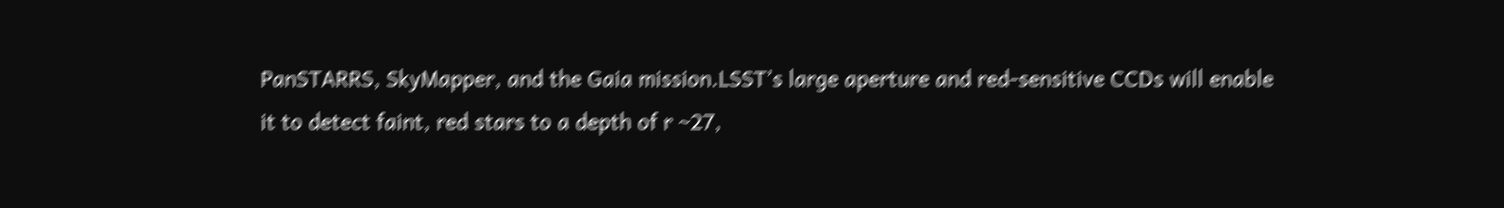PanSTARRS, SkyMapper, and the Gaia mission.LSST’s large aperture and red-sensitive CCDs will enable it to detect faint, red stars to a depth of r ~27,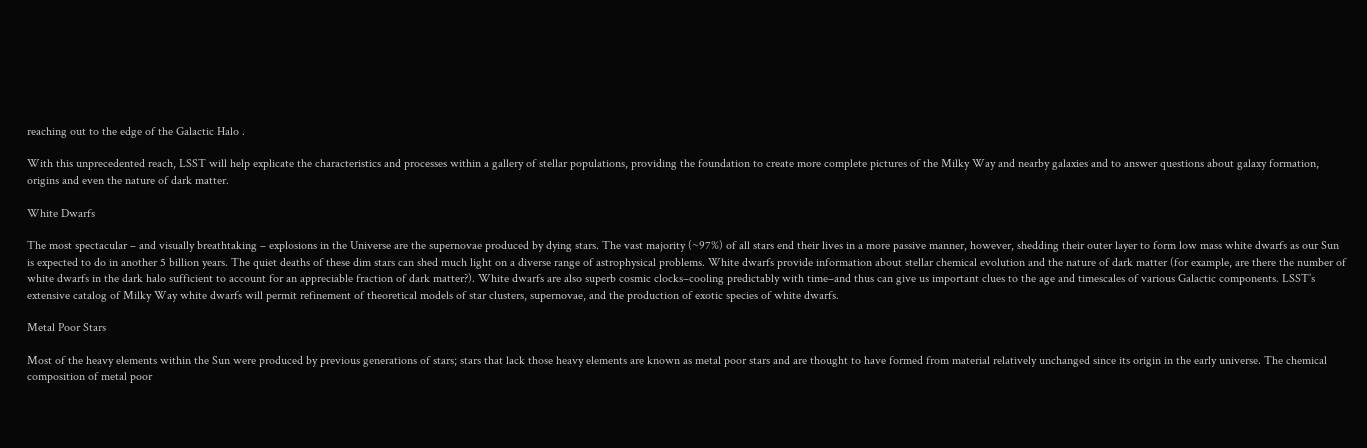reaching out to the edge of the Galactic Halo .

With this unprecedented reach, LSST will help explicate the characteristics and processes within a gallery of stellar populations, providing the foundation to create more complete pictures of the Milky Way and nearby galaxies and to answer questions about galaxy formation, origins and even the nature of dark matter.

White Dwarfs

The most spectacular – and visually breathtaking – explosions in the Universe are the supernovae produced by dying stars. The vast majority (~97%) of all stars end their lives in a more passive manner, however, shedding their outer layer to form low mass white dwarfs as our Sun is expected to do in another 5 billion years. The quiet deaths of these dim stars can shed much light on a diverse range of astrophysical problems. White dwarfs provide information about stellar chemical evolution and the nature of dark matter (for example, are there the number of white dwarfs in the dark halo sufficient to account for an appreciable fraction of dark matter?). White dwarfs are also superb cosmic clocks–cooling predictably with time–and thus can give us important clues to the age and timescales of various Galactic components. LSST’s extensive catalog of Milky Way white dwarfs will permit refinement of theoretical models of star clusters, supernovae, and the production of exotic species of white dwarfs.

Metal Poor Stars

Most of the heavy elements within the Sun were produced by previous generations of stars; stars that lack those heavy elements are known as metal poor stars and are thought to have formed from material relatively unchanged since its origin in the early universe. The chemical composition of metal poor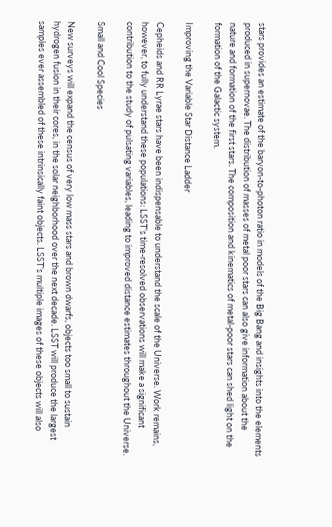stars provides an estimate of the baryon-to-photon ratio in models of the Big Bang and insights into the elements produced in supernovae. The distribution of masses of metal poor stars can also give information about the nature and formation of the first stars. The composition and kinematics of metal-poor stars can shed light on the formation of the Galactic system.

Improving the Variable Star Distance Ladder

Cepheids and RR Lyrae stars have been indispensable to understand the scale of the Universe. Work remains, however, to fully understand these populations: LSST’s time-resolved observations will make a significant contribution to the study of pulsating variables, leading to improved distance estimates throughout the Universe.

Small and Cool Species

New surveys will expand the census of very low mass stars and brown dwarfs, objects too small to sustain hydrogen fusion in their cores, in the solar neighborhood over the next decade. LSST will produce the largest samples ever assembled of these intrinsically faint objects. LSST’s multiple images of these objects will also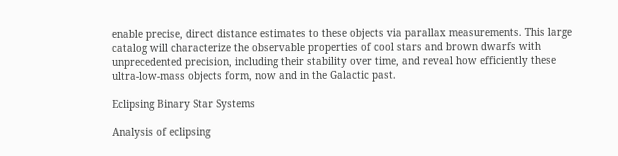enable precise, direct distance estimates to these objects via parallax measurements. This large catalog will characterize the observable properties of cool stars and brown dwarfs with unprecedented precision, including their stability over time, and reveal how efficiently these ultra-low-mass objects form, now and in the Galactic past.

Eclipsing Binary Star Systems

Analysis of eclipsing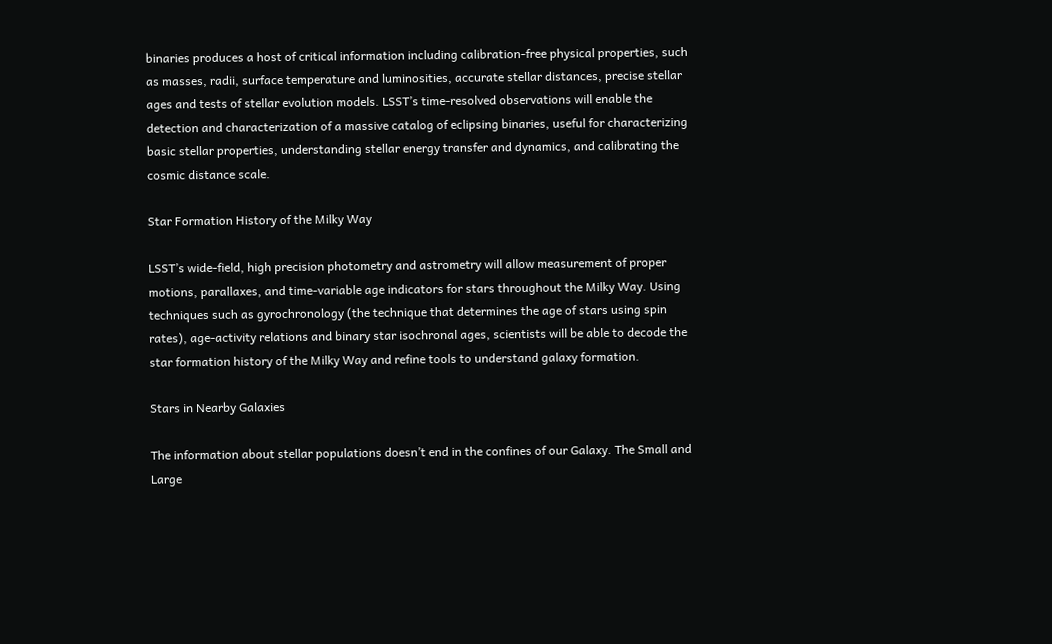binaries produces a host of critical information including calibration-free physical properties, such as masses, radii, surface temperature and luminosities, accurate stellar distances, precise stellar ages and tests of stellar evolution models. LSST’s time-resolved observations will enable the detection and characterization of a massive catalog of eclipsing binaries, useful for characterizing basic stellar properties, understanding stellar energy transfer and dynamics, and calibrating the cosmic distance scale.

Star Formation History of the Milky Way

LSST’s wide-field, high precision photometry and astrometry will allow measurement of proper motions, parallaxes, and time-variable age indicators for stars throughout the Milky Way. Using techniques such as gyrochronology (the technique that determines the age of stars using spin rates), age-activity relations and binary star isochronal ages, scientists will be able to decode the star formation history of the Milky Way and refine tools to understand galaxy formation.

Stars in Nearby Galaxies

The information about stellar populations doesn’t end in the confines of our Galaxy. The Small and Large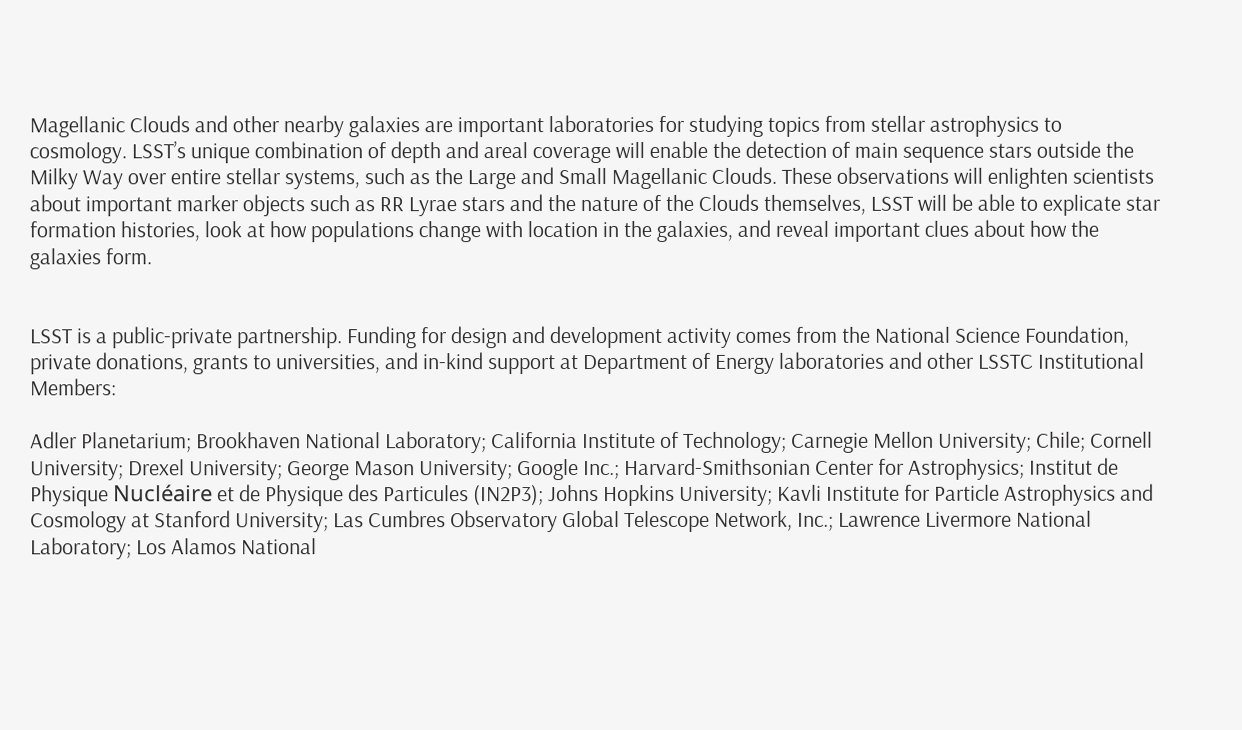Magellanic Clouds and other nearby galaxies are important laboratories for studying topics from stellar astrophysics to cosmology. LSST’s unique combination of depth and areal coverage will enable the detection of main sequence stars outside the Milky Way over entire stellar systems, such as the Large and Small Magellanic Clouds. These observations will enlighten scientists about important marker objects such as RR Lyrae stars and the nature of the Clouds themselves, LSST will be able to explicate star formation histories, look at how populations change with location in the galaxies, and reveal important clues about how the galaxies form.


LSST is a public-private partnership. Funding for design and development activity comes from the National Science Foundation, private donations, grants to universities, and in-kind support at Department of Energy laboratories and other LSSTC Institutional Members:

Adler Planetarium; Brookhaven National Laboratory; California Institute of Technology; Carnegie Mellon University; Chile; Cornell University; Drexel University; George Mason University; Google Inc.; Harvard-Smithsonian Center for Astrophysics; Institut de Physique Nucléaire et de Physique des Particules (IN2P3); Johns Hopkins University; Kavli Institute for Particle Astrophysics and Cosmology at Stanford University; Las Cumbres Observatory Global Telescope Network, Inc.; Lawrence Livermore National Laboratory; Los Alamos National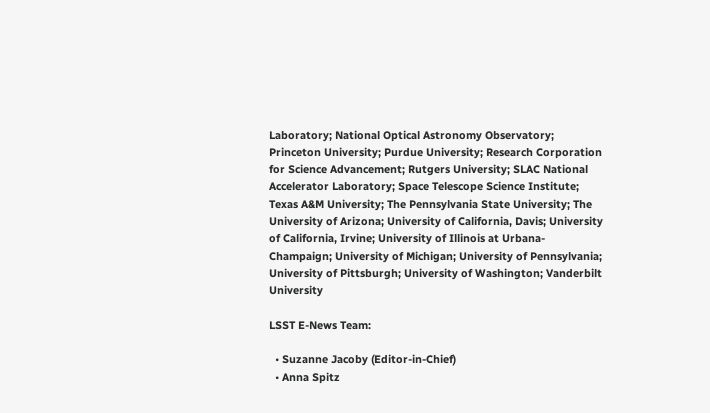Laboratory; National Optical Astronomy Observatory; Princeton University; Purdue University; Research Corporation for Science Advancement; Rutgers University; SLAC National Accelerator Laboratory; Space Telescope Science Institute; Texas A&M University; The Pennsylvania State University; The University of Arizona; University of California, Davis; University of California, Irvine; University of Illinois at Urbana-Champaign; University of Michigan; University of Pennsylvania; University of Pittsburgh; University of Washington; Vanderbilt University

LSST E-News Team:

  • Suzanne Jacoby (Editor-in-Chief)
  • Anna Spitz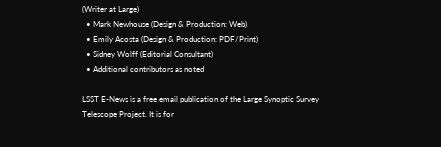(Writer at Large)
  • Mark Newhouse (Design & Production: Web)
  • Emily Acosta (Design & Production: PDF/Print)
  • Sidney Wolff (Editorial Consultant)
  • Additional contributors as noted

LSST E-News is a free email publication of the Large Synoptic Survey Telescope Project. It is for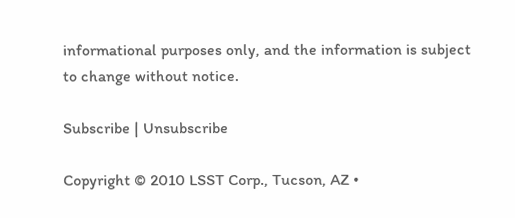informational purposes only, and the information is subject to change without notice.

Subscribe | Unsubscribe

Copyright © 2010 LSST Corp., Tucson, AZ •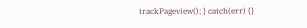trackPageview(); } catch(err) {}